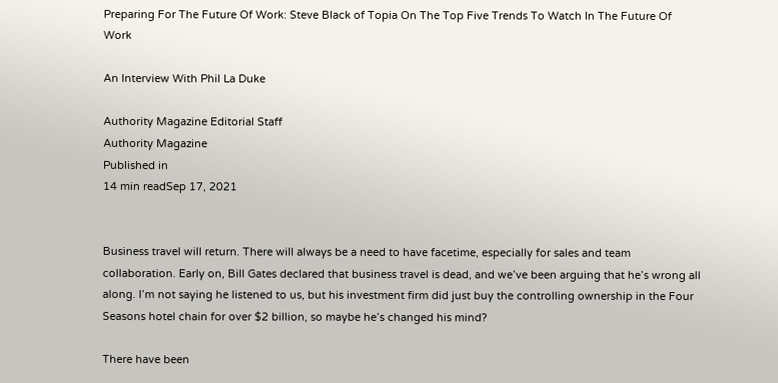Preparing For The Future Of Work: Steve Black of Topia On The Top Five Trends To Watch In The Future Of Work

An Interview With Phil La Duke

Authority Magazine Editorial Staff
Authority Magazine
Published in
14 min readSep 17, 2021


Business travel will return. There will always be a need to have facetime, especially for sales and team collaboration. Early on, Bill Gates declared that business travel is dead, and we’ve been arguing that he’s wrong all along. I’m not saying he listened to us, but his investment firm did just buy the controlling ownership in the Four Seasons hotel chain for over $2 billion, so maybe he’s changed his mind?

There have been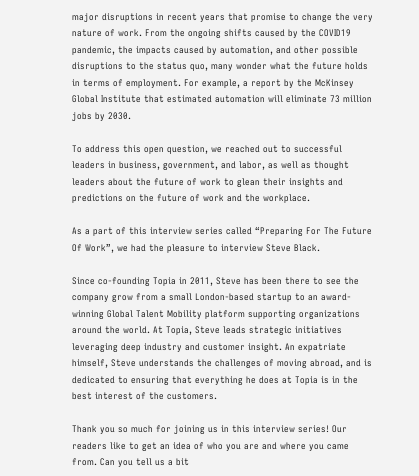major disruptions in recent years that promise to change the very nature of work. From the ongoing shifts caused by the COVID19 pandemic, the impacts caused by automation, and other possible disruptions to the status quo, many wonder what the future holds in terms of employment. For example, a report by the McKinsey Global Institute that estimated automation will eliminate 73 million jobs by 2030.

To address this open question, we reached out to successful leaders in business, government, and labor, as well as thought leaders about the future of work to glean their insights and predictions on the future of work and the workplace.

As a part of this interview series called “Preparing For The Future Of Work”, we had the pleasure to interview Steve Black.

Since co-founding Topia in 2011, Steve has been there to see the company grow from a small London-based startup to an award-winning Global Talent Mobility platform supporting organizations around the world. At Topia, Steve leads strategic initiatives leveraging deep industry and customer insight. An expatriate himself, Steve understands the challenges of moving abroad, and is dedicated to ensuring that everything he does at Topia is in the best interest of the customers.

Thank you so much for joining us in this interview series! Our readers like to get an idea of who you are and where you came from. Can you tell us a bit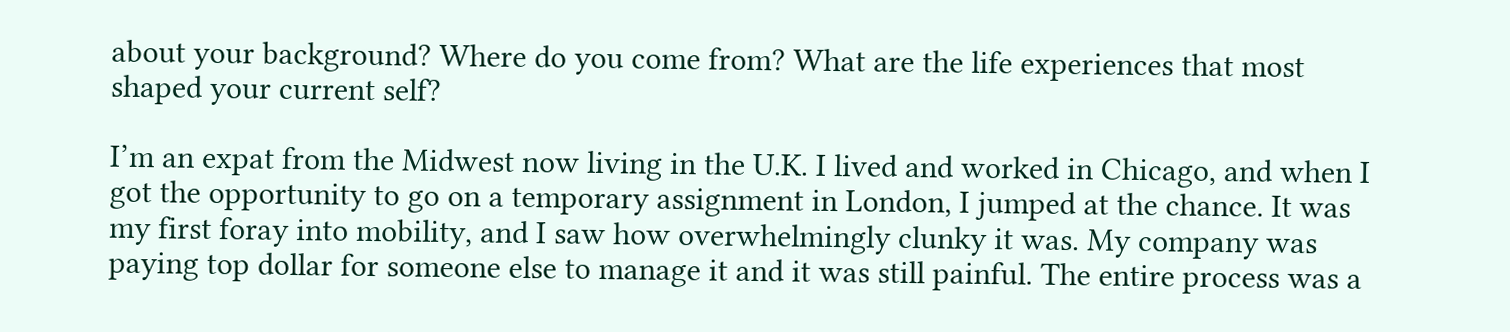about your background? Where do you come from? What are the life experiences that most shaped your current self?

I’m an expat from the Midwest now living in the U.K. I lived and worked in Chicago, and when I got the opportunity to go on a temporary assignment in London, I jumped at the chance. It was my first foray into mobility, and I saw how overwhelmingly clunky it was. My company was paying top dollar for someone else to manage it and it was still painful. The entire process was a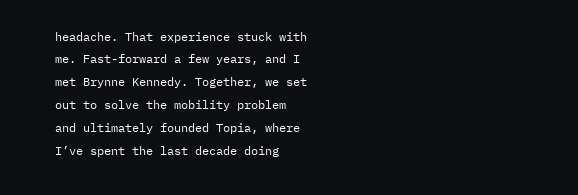headache. That experience stuck with me. Fast-forward a few years, and I met Brynne Kennedy. Together, we set out to solve the mobility problem and ultimately founded Topia, where I’ve spent the last decade doing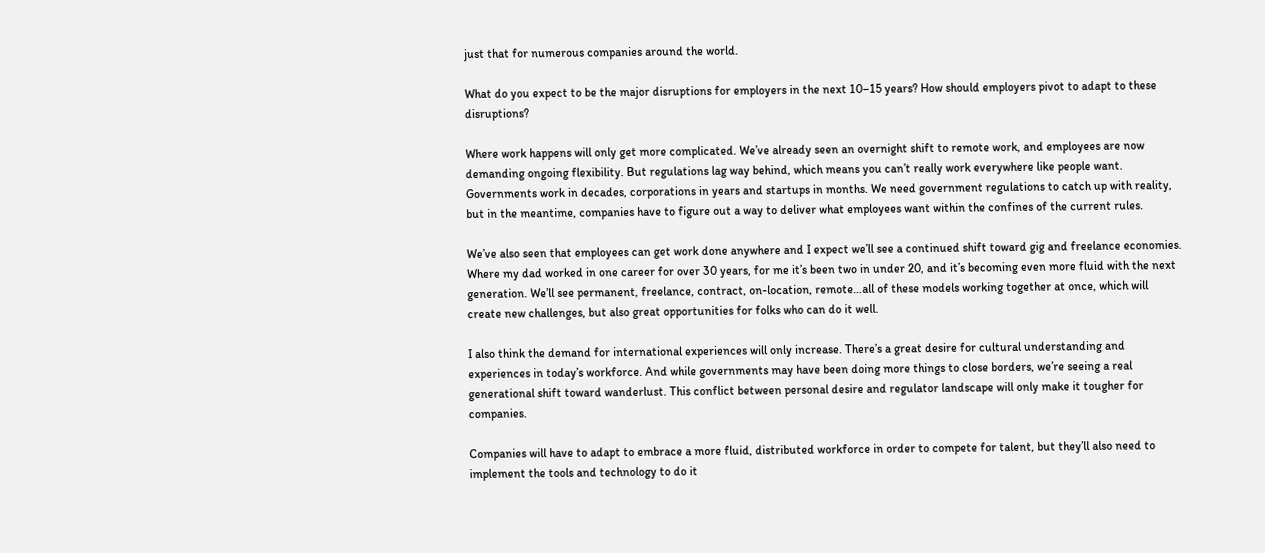just that for numerous companies around the world.

What do you expect to be the major disruptions for employers in the next 10–15 years? How should employers pivot to adapt to these disruptions?

Where work happens will only get more complicated. We’ve already seen an overnight shift to remote work, and employees are now demanding ongoing flexibility. But regulations lag way behind, which means you can’t really work everywhere like people want. Governments work in decades, corporations in years and startups in months. We need government regulations to catch up with reality, but in the meantime, companies have to figure out a way to deliver what employees want within the confines of the current rules.

We’ve also seen that employees can get work done anywhere and I expect we’ll see a continued shift toward gig and freelance economies. Where my dad worked in one career for over 30 years, for me it’s been two in under 20, and it’s becoming even more fluid with the next generation. We’ll see permanent, freelance, contract, on-location, remote…all of these models working together at once, which will create new challenges, but also great opportunities for folks who can do it well.

I also think the demand for international experiences will only increase. There’s a great desire for cultural understanding and experiences in today’s workforce. And while governments may have been doing more things to close borders, we’re seeing a real generational shift toward wanderlust. This conflict between personal desire and regulator landscape will only make it tougher for companies.

Companies will have to adapt to embrace a more fluid, distributed workforce in order to compete for talent, but they’ll also need to implement the tools and technology to do it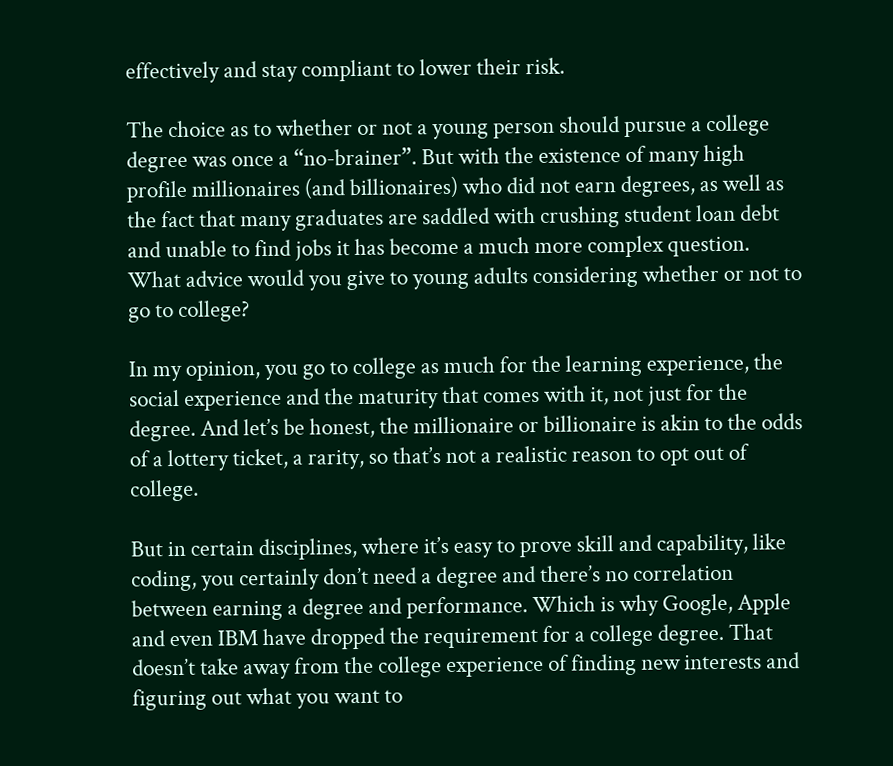effectively and stay compliant to lower their risk.

The choice as to whether or not a young person should pursue a college degree was once a “no-brainer”. But with the existence of many high profile millionaires (and billionaires) who did not earn degrees, as well as the fact that many graduates are saddled with crushing student loan debt and unable to find jobs it has become a much more complex question. What advice would you give to young adults considering whether or not to go to college?

In my opinion, you go to college as much for the learning experience, the social experience and the maturity that comes with it, not just for the degree. And let’s be honest, the millionaire or billionaire is akin to the odds of a lottery ticket, a rarity, so that’s not a realistic reason to opt out of college.

But in certain disciplines, where it’s easy to prove skill and capability, like coding, you certainly don’t need a degree and there’s no correlation between earning a degree and performance. Which is why Google, Apple and even IBM have dropped the requirement for a college degree. That doesn’t take away from the college experience of finding new interests and figuring out what you want to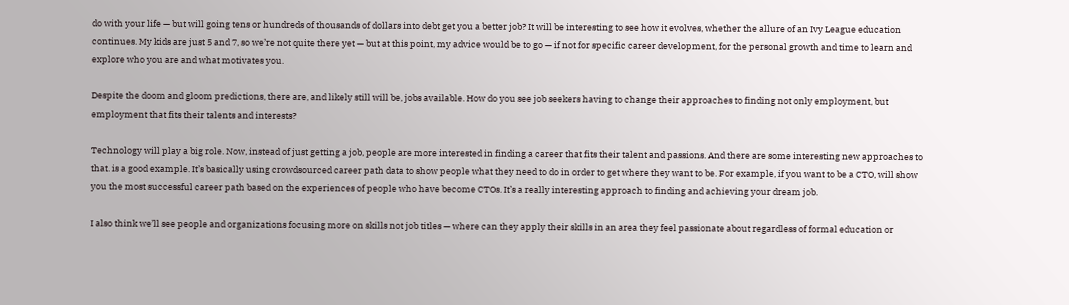do with your life — but will going tens or hundreds of thousands of dollars into debt get you a better job? It will be interesting to see how it evolves, whether the allure of an Ivy League education continues. My kids are just 5 and 7, so we’re not quite there yet — but at this point, my advice would be to go — if not for specific career development, for the personal growth and time to learn and explore who you are and what motivates you.

Despite the doom and gloom predictions, there are, and likely still will be, jobs available. How do you see job seekers having to change their approaches to finding not only employment, but employment that fits their talents and interests?

Technology will play a big role. Now, instead of just getting a job, people are more interested in finding a career that fits their talent and passions. And there are some interesting new approaches to that. is a good example. It’s basically using crowdsourced career path data to show people what they need to do in order to get where they want to be. For example, if you want to be a CTO, will show you the most successful career path based on the experiences of people who have become CTOs. It’s a really interesting approach to finding and achieving your dream job.

I also think we’ll see people and organizations focusing more on skills not job titles — where can they apply their skills in an area they feel passionate about regardless of formal education or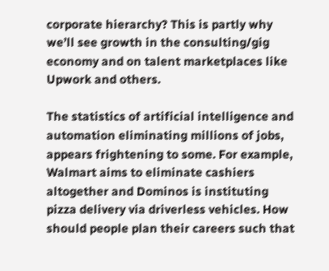corporate hierarchy? This is partly why we’ll see growth in the consulting/gig economy and on talent marketplaces like Upwork and others.

The statistics of artificial intelligence and automation eliminating millions of jobs, appears frightening to some. For example, Walmart aims to eliminate cashiers altogether and Dominos is instituting pizza delivery via driverless vehicles. How should people plan their careers such that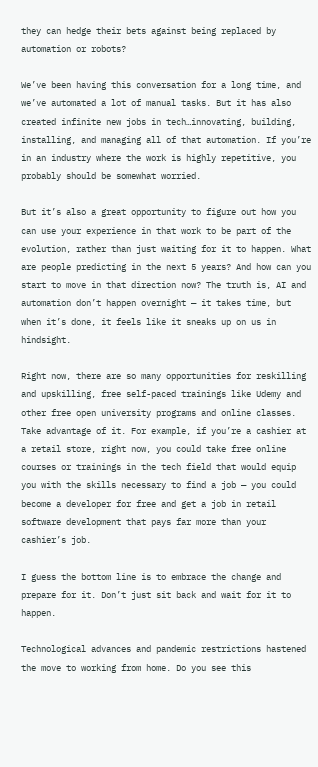they can hedge their bets against being replaced by automation or robots?

We’ve been having this conversation for a long time, and we’ve automated a lot of manual tasks. But it has also created infinite new jobs in tech…innovating, building, installing, and managing all of that automation. If you’re in an industry where the work is highly repetitive, you probably should be somewhat worried.

But it’s also a great opportunity to figure out how you can use your experience in that work to be part of the evolution, rather than just waiting for it to happen. What are people predicting in the next 5 years? And how can you start to move in that direction now? The truth is, AI and automation don’t happen overnight — it takes time, but when it’s done, it feels like it sneaks up on us in hindsight.

Right now, there are so many opportunities for reskilling and upskilling, free self-paced trainings like Udemy and other free open university programs and online classes. Take advantage of it. For example, if you’re a cashier at a retail store, right now, you could take free online courses or trainings in the tech field that would equip you with the skills necessary to find a job — you could become a developer for free and get a job in retail software development that pays far more than your cashier’s job.

I guess the bottom line is to embrace the change and prepare for it. Don’t just sit back and wait for it to happen.

Technological advances and pandemic restrictions hastened the move to working from home. Do you see this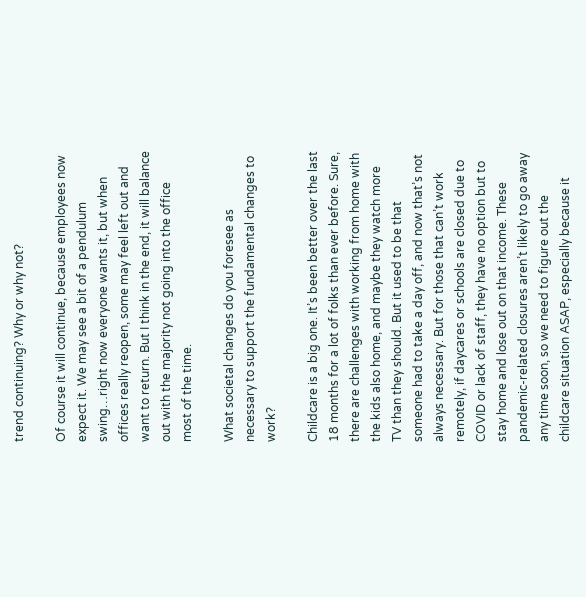trend continuing? Why or why not?

Of course it will continue, because employees now expect it. We may see a bit of a pendulum swing…right now everyone wants it, but when offices really reopen, some may feel left out and want to return. But I think in the end, it will balance out with the majority not going into the office most of the time.

What societal changes do you foresee as necessary to support the fundamental changes to work?

Childcare is a big one. It’s been better over the last 18 months for a lot of folks than ever before. Sure, there are challenges with working from home with the kids also home, and maybe they watch more TV than they should. But it used to be that someone had to take a day off, and now that’s not always necessary. But for those that can’t work remotely, if daycares or schools are closed due to COVID or lack of staff, they have no option but to stay home and lose out on that income. These pandemic-related closures aren’t likely to go away any time soon, so we need to figure out the childcare situation ASAP, especially because it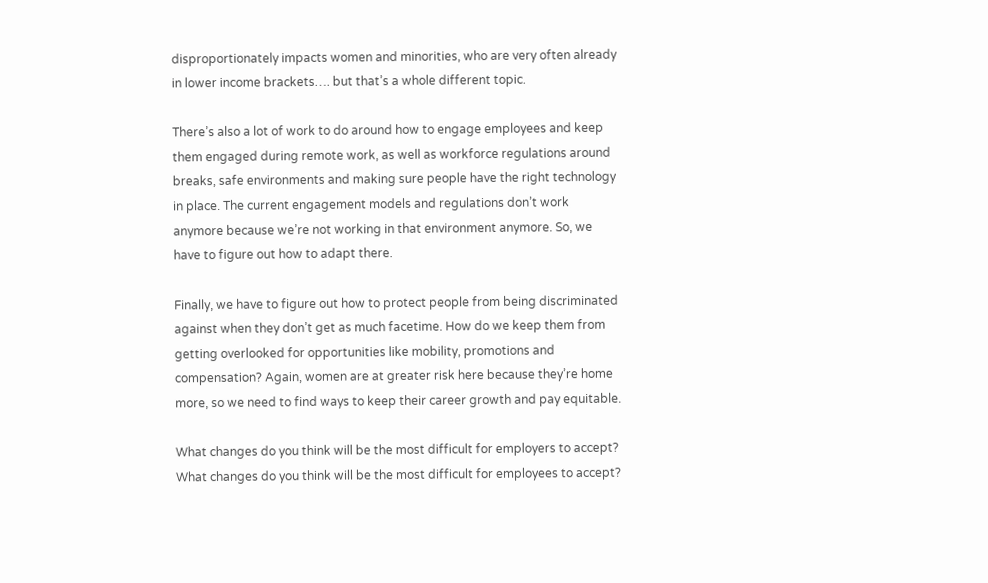disproportionately impacts women and minorities, who are very often already in lower income brackets…. but that’s a whole different topic.

There’s also a lot of work to do around how to engage employees and keep them engaged during remote work, as well as workforce regulations around breaks, safe environments and making sure people have the right technology in place. The current engagement models and regulations don’t work anymore because we’re not working in that environment anymore. So, we have to figure out how to adapt there.

Finally, we have to figure out how to protect people from being discriminated against when they don’t get as much facetime. How do we keep them from getting overlooked for opportunities like mobility, promotions and compensation? Again, women are at greater risk here because they’re home more, so we need to find ways to keep their career growth and pay equitable.

What changes do you think will be the most difficult for employers to accept? What changes do you think will be the most difficult for employees to accept?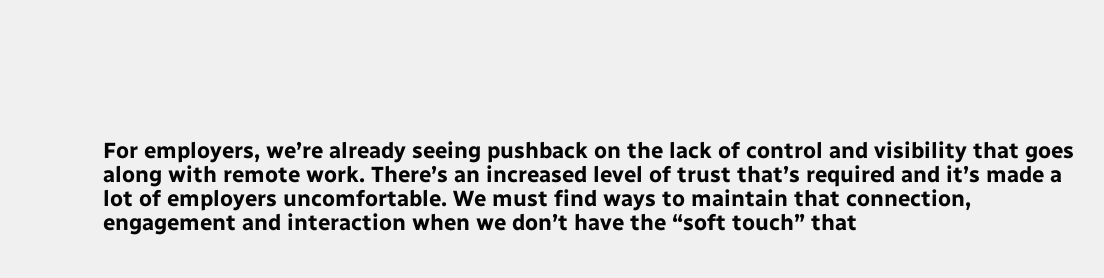For employers, we’re already seeing pushback on the lack of control and visibility that goes along with remote work. There’s an increased level of trust that’s required and it’s made a lot of employers uncomfortable. We must find ways to maintain that connection, engagement and interaction when we don’t have the “soft touch” that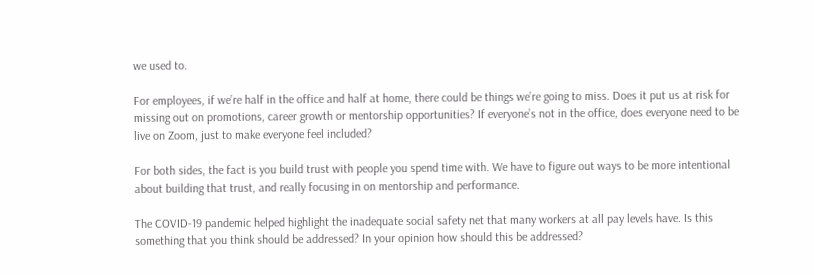we used to.

For employees, if we’re half in the office and half at home, there could be things we’re going to miss. Does it put us at risk for missing out on promotions, career growth or mentorship opportunities? If everyone’s not in the office, does everyone need to be live on Zoom, just to make everyone feel included?

For both sides, the fact is you build trust with people you spend time with. We have to figure out ways to be more intentional about building that trust, and really focusing in on mentorship and performance.

The COVID-19 pandemic helped highlight the inadequate social safety net that many workers at all pay levels have. Is this something that you think should be addressed? In your opinion how should this be addressed?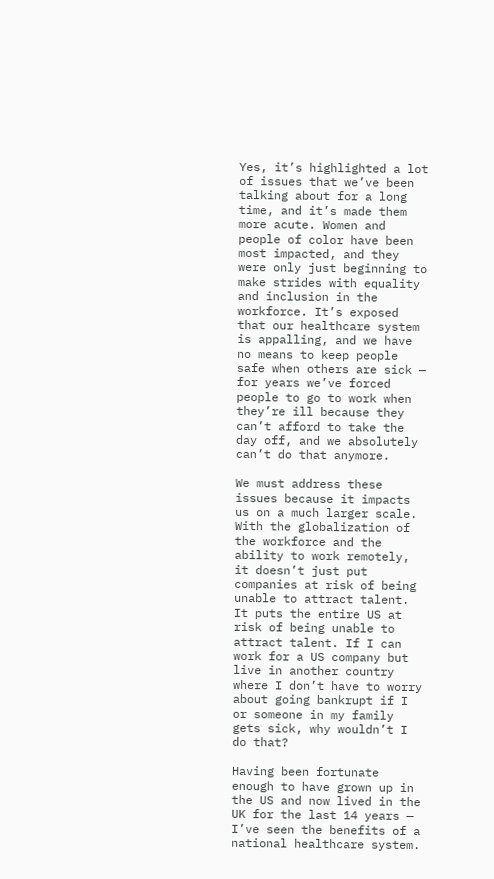Yes, it’s highlighted a lot of issues that we’ve been talking about for a long time, and it’s made them more acute. Women and people of color have been most impacted, and they were only just beginning to make strides with equality and inclusion in the workforce. It’s exposed that our healthcare system is appalling, and we have no means to keep people safe when others are sick — for years we’ve forced people to go to work when they’re ill because they can’t afford to take the day off, and we absolutely can’t do that anymore.

We must address these issues because it impacts us on a much larger scale. With the globalization of the workforce and the ability to work remotely, it doesn’t just put companies at risk of being unable to attract talent. It puts the entire US at risk of being unable to attract talent. If I can work for a US company but live in another country where I don’t have to worry about going bankrupt if I or someone in my family gets sick, why wouldn’t I do that?

Having been fortunate enough to have grown up in the US and now lived in the UK for the last 14 years — I’ve seen the benefits of a national healthcare system.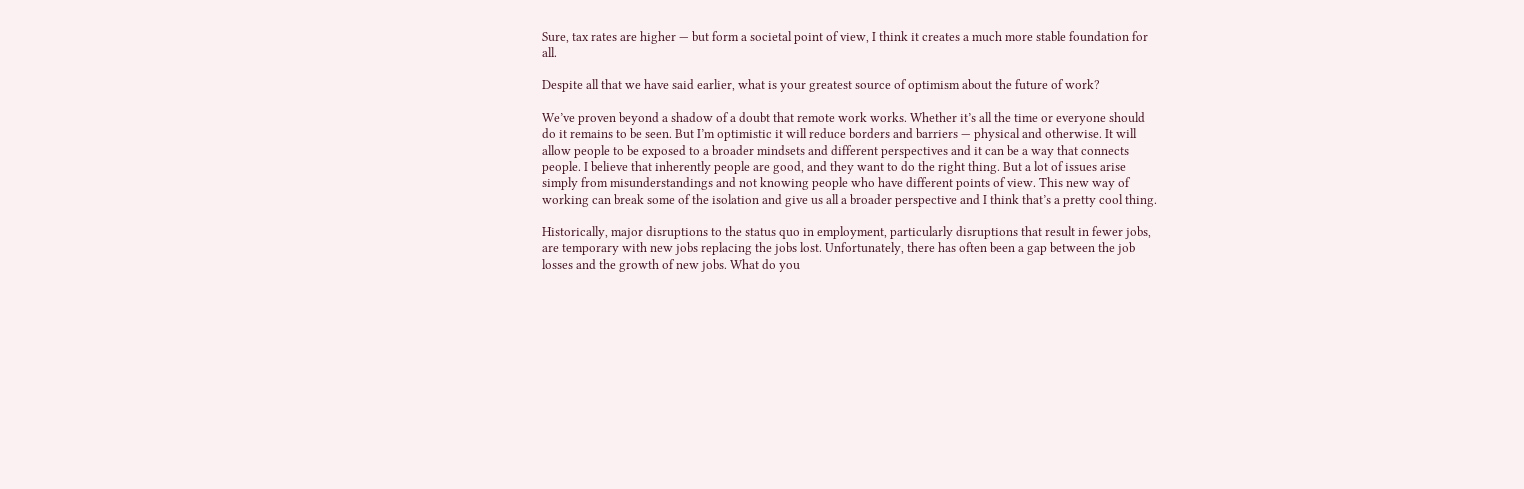Sure, tax rates are higher — but form a societal point of view, I think it creates a much more stable foundation for all.

Despite all that we have said earlier, what is your greatest source of optimism about the future of work?

We’ve proven beyond a shadow of a doubt that remote work works. Whether it’s all the time or everyone should do it remains to be seen. But I’m optimistic it will reduce borders and barriers — physical and otherwise. It will allow people to be exposed to a broader mindsets and different perspectives and it can be a way that connects people. I believe that inherently people are good, and they want to do the right thing. But a lot of issues arise simply from misunderstandings and not knowing people who have different points of view. This new way of working can break some of the isolation and give us all a broader perspective and I think that’s a pretty cool thing.

Historically, major disruptions to the status quo in employment, particularly disruptions that result in fewer jobs, are temporary with new jobs replacing the jobs lost. Unfortunately, there has often been a gap between the job losses and the growth of new jobs. What do you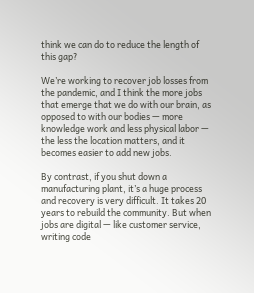think we can do to reduce the length of this gap?

We’re working to recover job losses from the pandemic, and I think the more jobs that emerge that we do with our brain, as opposed to with our bodies — more knowledge work and less physical labor — the less the location matters, and it becomes easier to add new jobs.

By contrast, if you shut down a manufacturing plant, it’s a huge process and recovery is very difficult. It takes 20 years to rebuild the community. But when jobs are digital — like customer service, writing code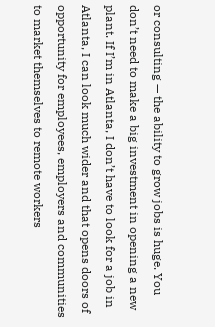or consulting — the ability to grow jobs is huge. You don’t need to make a big investment in opening a new plant. If I’m in Atlanta, I don’t have to look for a job in Atlanta, I can look much wider and that opens doors of opportunity for employees, employers and communities to market themselves to remote workers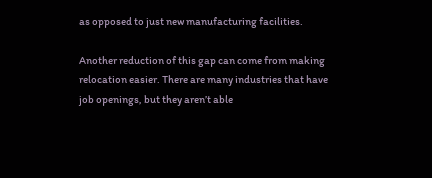as opposed to just new manufacturing facilities.

Another reduction of this gap can come from making relocation easier. There are many industries that have job openings, but they aren’t able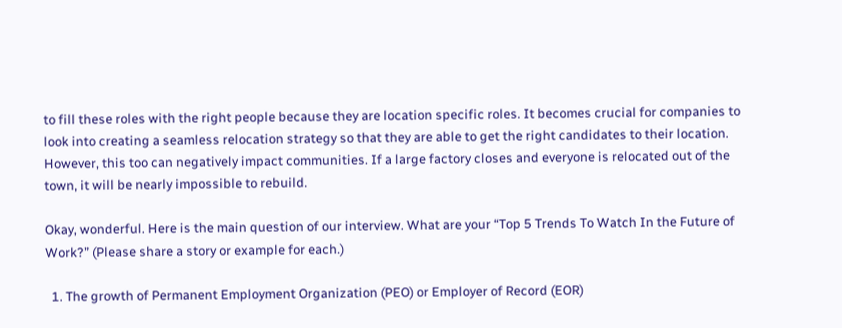to fill these roles with the right people because they are location specific roles. It becomes crucial for companies to look into creating a seamless relocation strategy so that they are able to get the right candidates to their location. However, this too can negatively impact communities. If a large factory closes and everyone is relocated out of the town, it will be nearly impossible to rebuild.

Okay, wonderful. Here is the main question of our interview. What are your “Top 5 Trends To Watch In the Future of Work?” (Please share a story or example for each.)

  1. The growth of Permanent Employment Organization (PEO) or Employer of Record (EOR)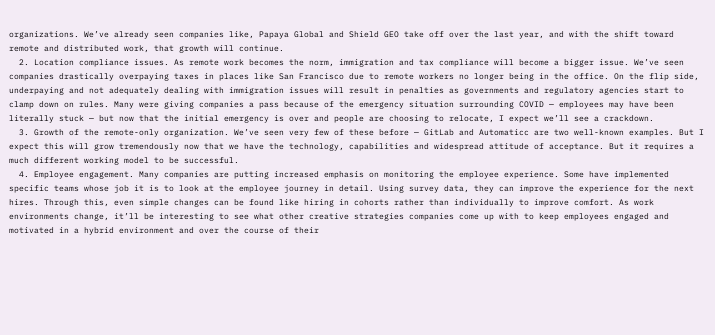organizations. We’ve already seen companies like, Papaya Global and Shield GEO take off over the last year, and with the shift toward remote and distributed work, that growth will continue.
  2. Location compliance issues. As remote work becomes the norm, immigration and tax compliance will become a bigger issue. We’ve seen companies drastically overpaying taxes in places like San Francisco due to remote workers no longer being in the office. On the flip side, underpaying and not adequately dealing with immigration issues will result in penalties as governments and regulatory agencies start to clamp down on rules. Many were giving companies a pass because of the emergency situation surrounding COVID — employees may have been literally stuck — but now that the initial emergency is over and people are choosing to relocate, I expect we’ll see a crackdown.
  3. Growth of the remote-only organization. We’ve seen very few of these before — GitLab and Automaticc are two well-known examples. But I expect this will grow tremendously now that we have the technology, capabilities and widespread attitude of acceptance. But it requires a much different working model to be successful.
  4. Employee engagement. Many companies are putting increased emphasis on monitoring the employee experience. Some have implemented specific teams whose job it is to look at the employee journey in detail. Using survey data, they can improve the experience for the next hires. Through this, even simple changes can be found like hiring in cohorts rather than individually to improve comfort. As work environments change, it’ll be interesting to see what other creative strategies companies come up with to keep employees engaged and motivated in a hybrid environment and over the course of their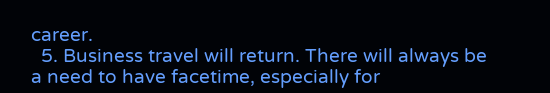career.
  5. Business travel will return. There will always be a need to have facetime, especially for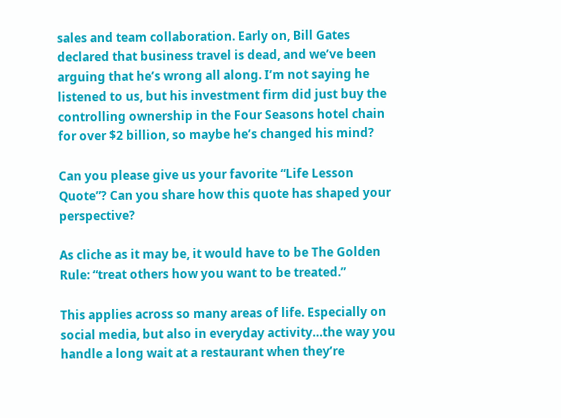sales and team collaboration. Early on, Bill Gates declared that business travel is dead, and we’ve been arguing that he’s wrong all along. I’m not saying he listened to us, but his investment firm did just buy the controlling ownership in the Four Seasons hotel chain for over $2 billion, so maybe he’s changed his mind?

Can you please give us your favorite “Life Lesson Quote”? Can you share how this quote has shaped your perspective?

As cliche as it may be, it would have to be The Golden Rule: “treat others how you want to be treated.”

This applies across so many areas of life. Especially on social media, but also in everyday activity…the way you handle a long wait at a restaurant when they’re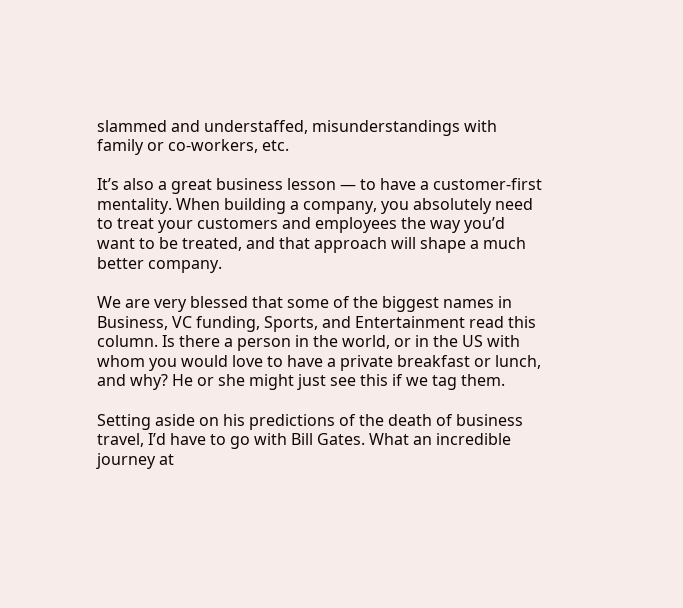slammed and understaffed, misunderstandings with family or co-workers, etc.

It’s also a great business lesson — to have a customer-first mentality. When building a company, you absolutely need to treat your customers and employees the way you’d want to be treated, and that approach will shape a much better company.

We are very blessed that some of the biggest names in Business, VC funding, Sports, and Entertainment read this column. Is there a person in the world, or in the US with whom you would love to have a private breakfast or lunch, and why? He or she might just see this if we tag them.

Setting aside on his predictions of the death of business travel, I’d have to go with Bill Gates. What an incredible journey at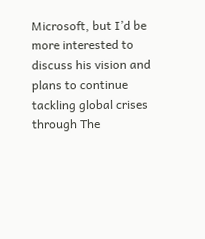Microsoft, but I’d be more interested to discuss his vision and plans to continue tackling global crises through The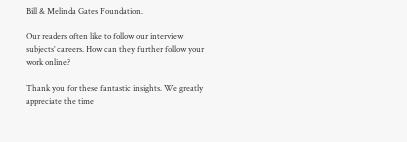Bill & Melinda Gates Foundation.

Our readers often like to follow our interview subjects’ careers. How can they further follow your work online?

Thank you for these fantastic insights. We greatly appreciate the time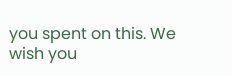you spent on this. We wish you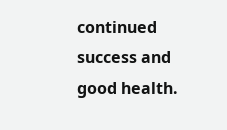continued success and good health.